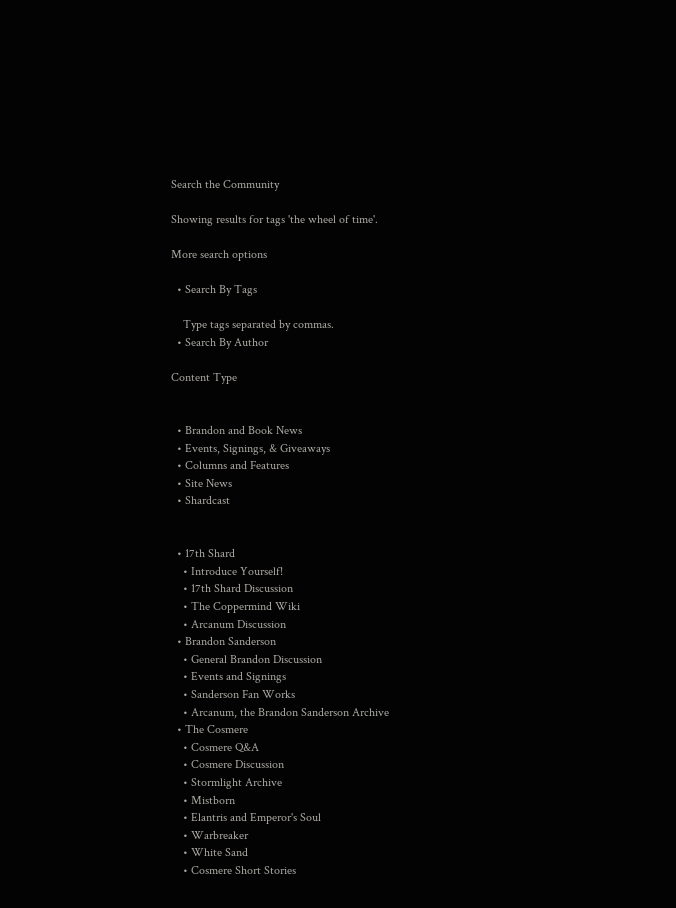Search the Community

Showing results for tags 'the wheel of time'.

More search options

  • Search By Tags

    Type tags separated by commas.
  • Search By Author

Content Type


  • Brandon and Book News
  • Events, Signings, & Giveaways
  • Columns and Features
  • Site News
  • Shardcast


  • 17th Shard
    • Introduce Yourself!
    • 17th Shard Discussion
    • The Coppermind Wiki
    • Arcanum Discussion
  • Brandon Sanderson
    • General Brandon Discussion
    • Events and Signings
    • Sanderson Fan Works
    • Arcanum, the Brandon Sanderson Archive
  • The Cosmere
    • Cosmere Q&A
    • Cosmere Discussion
    • Stormlight Archive
    • Mistborn
    • Elantris and Emperor's Soul
    • Warbreaker
    • White Sand
    • Cosmere Short Stories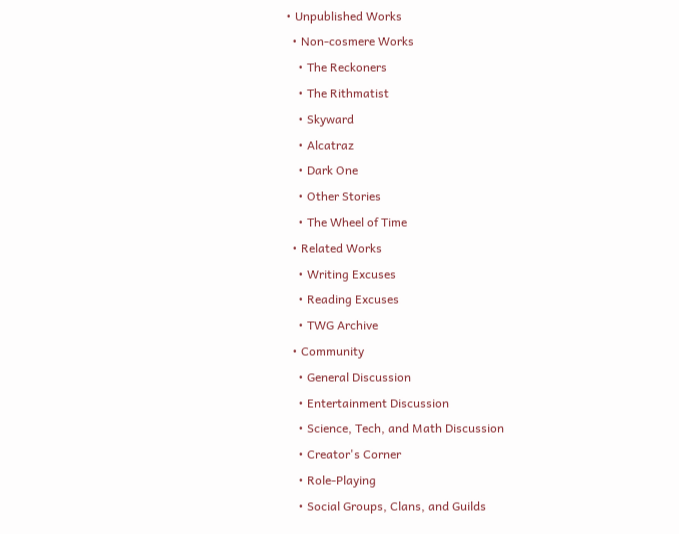• Unpublished Works
  • Non-cosmere Works
    • The Reckoners
    • The Rithmatist
    • Skyward
    • Alcatraz
    • Dark One
    • Other Stories
    • The Wheel of Time
  • Related Works
    • Writing Excuses
    • Reading Excuses
    • TWG Archive
  • Community
    • General Discussion
    • Entertainment Discussion
    • Science, Tech, and Math Discussion
    • Creator's Corner
    • Role-Playing
    • Social Groups, Clans, and Guilds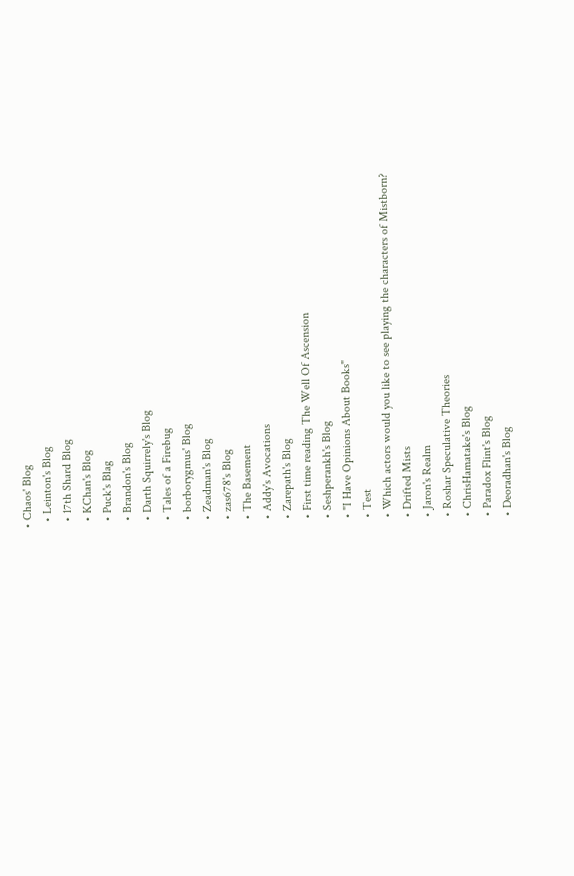• Chaos' Blog
  • Leinton's Blog
  • 17th Shard Blog
  • KChan's Blog
  • Puck's Blag
  • Brandon's Blog
  • Darth Squirrely's Blog
  • Tales of a Firebug
  • borborygmus' Blog
  • Zeadman's Blog
  • zas678's Blog
  • The Basement
  • Addy's Avocations
  • Zarepath's Blog
  • First time reading The Well Of Ascension
  • Seshperankh's Blog
  • "I Have Opinions About Books"
  • Test
  • Which actors would you like to see playing the characters of Mistborn?
  • Drifted Mists
  • Jaron's Realm
  • Roshar Speculative Theories
  • ChrisHamatake's Blog
  • Paradox Flint's Blog
  • Deoradhan's Blog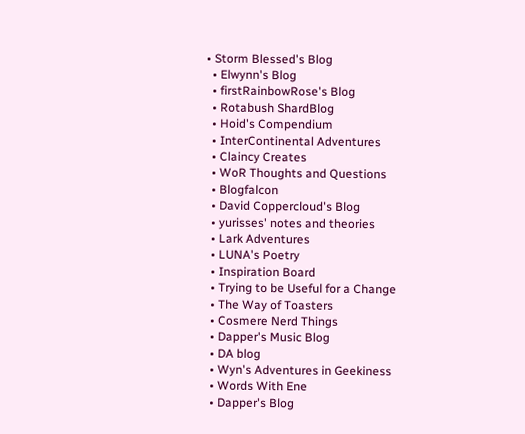• Storm Blessed's Blog
  • Elwynn's Blog
  • firstRainbowRose's Blog
  • Rotabush ShardBlog
  • Hoid's Compendium
  • InterContinental Adventures
  • Claincy Creates
  • WoR Thoughts and Questions
  • Blogfalcon
  • David Coppercloud's Blog
  • yurisses' notes and theories
  • Lark Adventures
  • LUNA's Poetry
  • Inspiration Board
  • Trying to be Useful for a Change
  • The Way of Toasters
  • Cosmere Nerd Things
  • Dapper's Music Blog
  • DA blog
  • Wyn's Adventures in Geekiness
  • Words With Ene
  • Dapper's Blog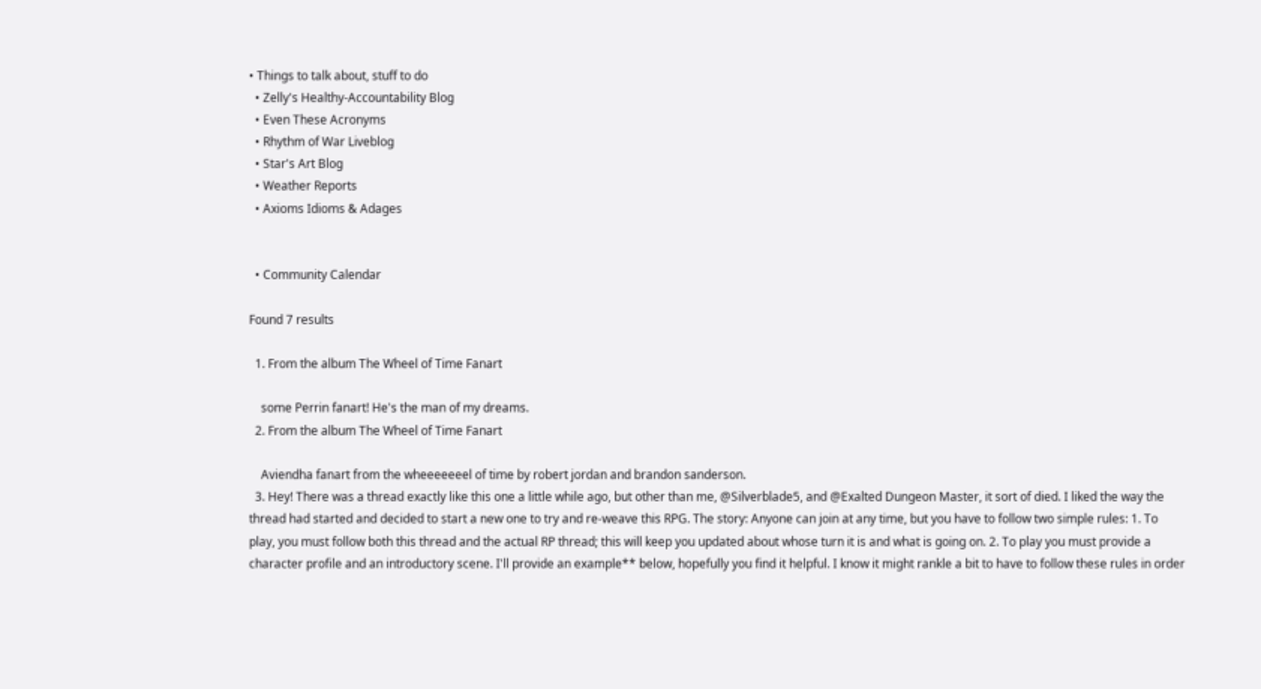• Things to talk about, stuff to do
  • Zelly's Healthy-Accountability Blog
  • Even These Acronyms
  • Rhythm of War Liveblog
  • Star's Art Blog
  • Weather Reports
  • Axioms Idioms & Adages


  • Community Calendar

Found 7 results

  1. From the album The Wheel of Time Fanart

    some Perrin fanart! He's the man of my dreams.
  2. From the album The Wheel of Time Fanart

    Aviendha fanart from the wheeeeeeel of time by robert jordan and brandon sanderson.
  3. Hey! There was a thread exactly like this one a little while ago, but other than me, @Silverblade5, and @Exalted Dungeon Master, it sort of died. I liked the way the thread had started and decided to start a new one to try and re-weave this RPG. The story: Anyone can join at any time, but you have to follow two simple rules: 1. To play, you must follow both this thread and the actual RP thread; this will keep you updated about whose turn it is and what is going on. 2. To play you must provide a character profile and an introductory scene. I'll provide an example** below, hopefully you find it helpful. I know it might rankle a bit to have to follow these rules in order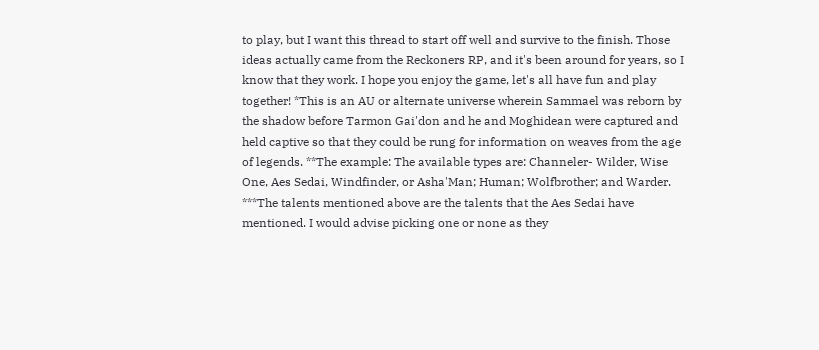to play, but I want this thread to start off well and survive to the finish. Those ideas actually came from the Reckoners RP, and it's been around for years, so I know that they work. I hope you enjoy the game, let's all have fun and play together! *This is an AU or alternate universe wherein Sammael was reborn by the shadow before Tarmon Gai'don and he and Moghidean were captured and held captive so that they could be rung for information on weaves from the age of legends. **The example: The available types are: Channeler- Wilder, Wise One, Aes Sedai, Windfinder, or Asha'Man; Human; Wolfbrother; and Warder. ***The talents mentioned above are the talents that the Aes Sedai have mentioned. I would advise picking one or none as they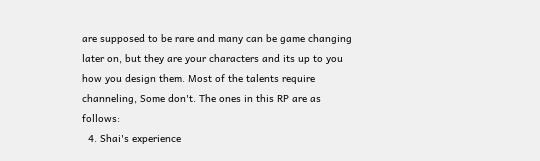are supposed to be rare and many can be game changing later on, but they are your characters and its up to you how you design them. Most of the talents require channeling, Some don't. The ones in this RP are as follows:
  4. Shai's experience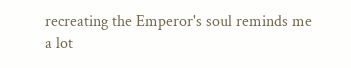recreating the Emperor's soul reminds me a lot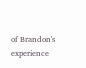of Brandon's experience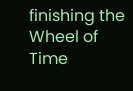finishing the Wheel of Time